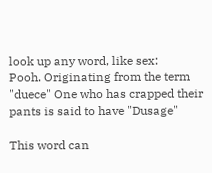look up any word, like sex:
Pooh. Originating from the term "duece" One who has crapped their pants is said to have "Dusage"

This word can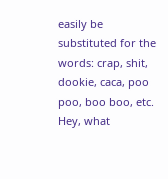easily be substituted for the words: crap, shit, dookie, caca, poo poo, boo boo, etc.
Hey, what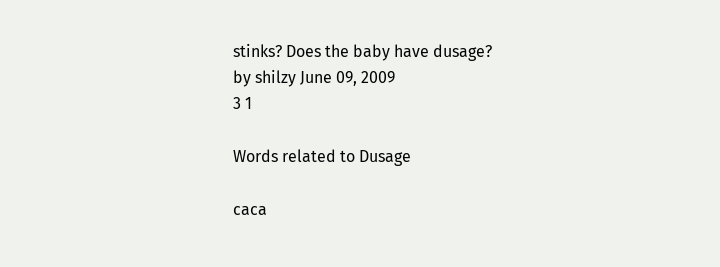stinks? Does the baby have dusage?
by shilzy June 09, 2009
3 1

Words related to Dusage

caca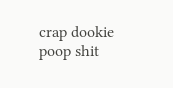crap dookie poop shit